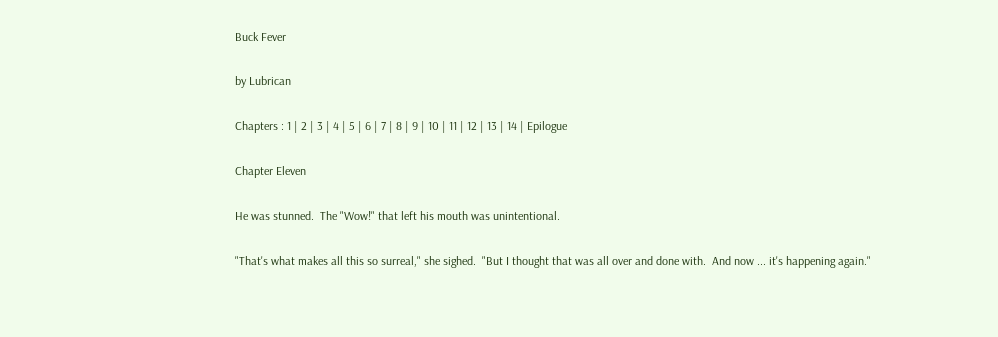Buck Fever

by Lubrican

Chapters : 1 | 2 | 3 | 4 | 5 | 6 | 7 | 8 | 9 | 10 | 11 | 12 | 13 | 14 | Epilogue

Chapter Eleven

He was stunned.  The "Wow!" that left his mouth was unintentional.

"That's what makes all this so surreal," she sighed.  "But I thought that was all over and done with.  And now ... it's happening again."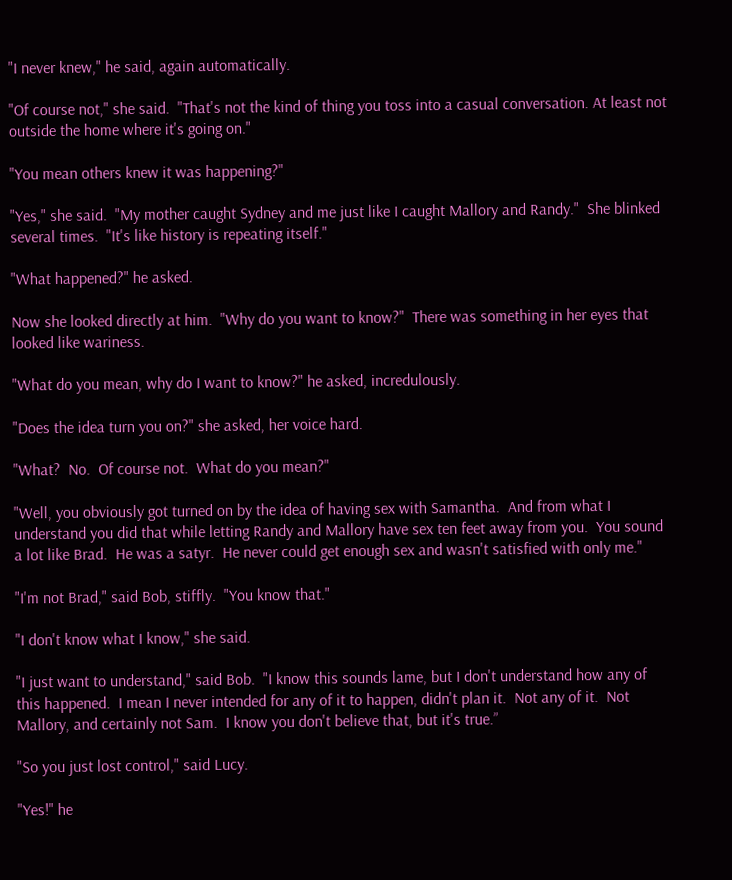"I never knew," he said, again automatically.

"Of course not," she said.  "That's not the kind of thing you toss into a casual conversation. At least not outside the home where it's going on."

"You mean others knew it was happening?"

"Yes," she said.  "My mother caught Sydney and me just like I caught Mallory and Randy."  She blinked several times.  "It's like history is repeating itself."

"What happened?" he asked.

Now she looked directly at him.  "Why do you want to know?"  There was something in her eyes that looked like wariness.

"What do you mean, why do I want to know?" he asked, incredulously.

"Does the idea turn you on?" she asked, her voice hard.

"What?  No.  Of course not.  What do you mean?"

"Well, you obviously got turned on by the idea of having sex with Samantha.  And from what I understand you did that while letting Randy and Mallory have sex ten feet away from you.  You sound a lot like Brad.  He was a satyr.  He never could get enough sex and wasn't satisfied with only me."

"I'm not Brad," said Bob, stiffly.  "You know that."

"I don't know what I know," she said.

"I just want to understand," said Bob.  "I know this sounds lame, but I don't understand how any of this happened.  I mean I never intended for any of it to happen, didn't plan it.  Not any of it.  Not Mallory, and certainly not Sam.  I know you don't believe that, but it's true.”

"So you just lost control," said Lucy.

"Yes!" he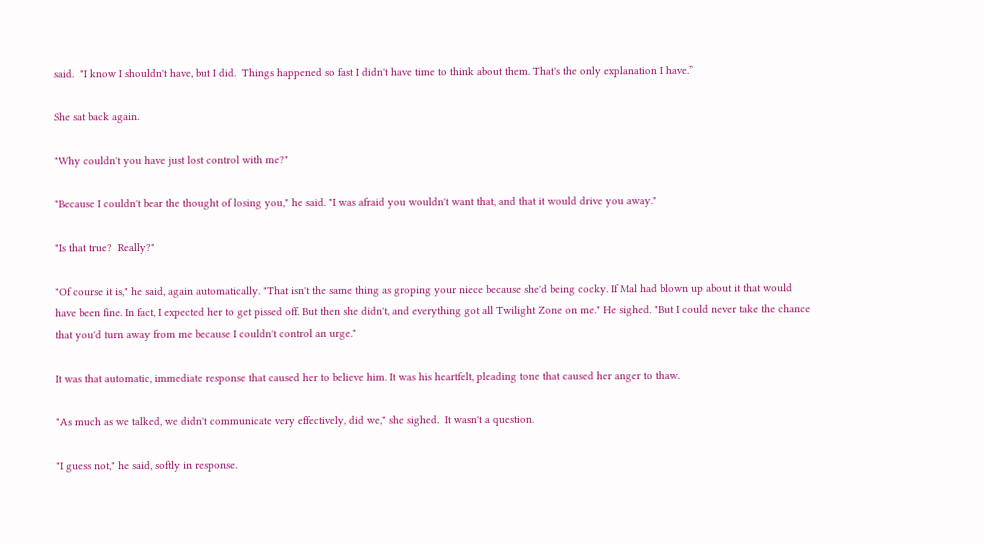said.  "I know I shouldn't have, but I did.  Things happened so fast I didn't have time to think about them. That's the only explanation I have.”

She sat back again.

"Why couldn't you have just lost control with me?"

"Because I couldn't bear the thought of losing you," he said. "I was afraid you wouldn't want that, and that it would drive you away."

"Is that true?  Really?"

"Of course it is," he said, again automatically. "That isn't the same thing as groping your niece because she'd being cocky. If Mal had blown up about it that would have been fine. In fact, I expected her to get pissed off. But then she didn't, and everything got all Twilight Zone on me." He sighed. "But I could never take the chance that you'd turn away from me because I couldn't control an urge."

It was that automatic, immediate response that caused her to believe him. It was his heartfelt, pleading tone that caused her anger to thaw.

"As much as we talked, we didn't communicate very effectively, did we," she sighed.  It wasn't a question.

"I guess not," he said, softly in response.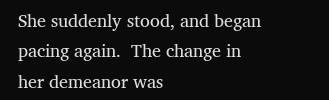She suddenly stood, and began pacing again.  The change in her demeanor was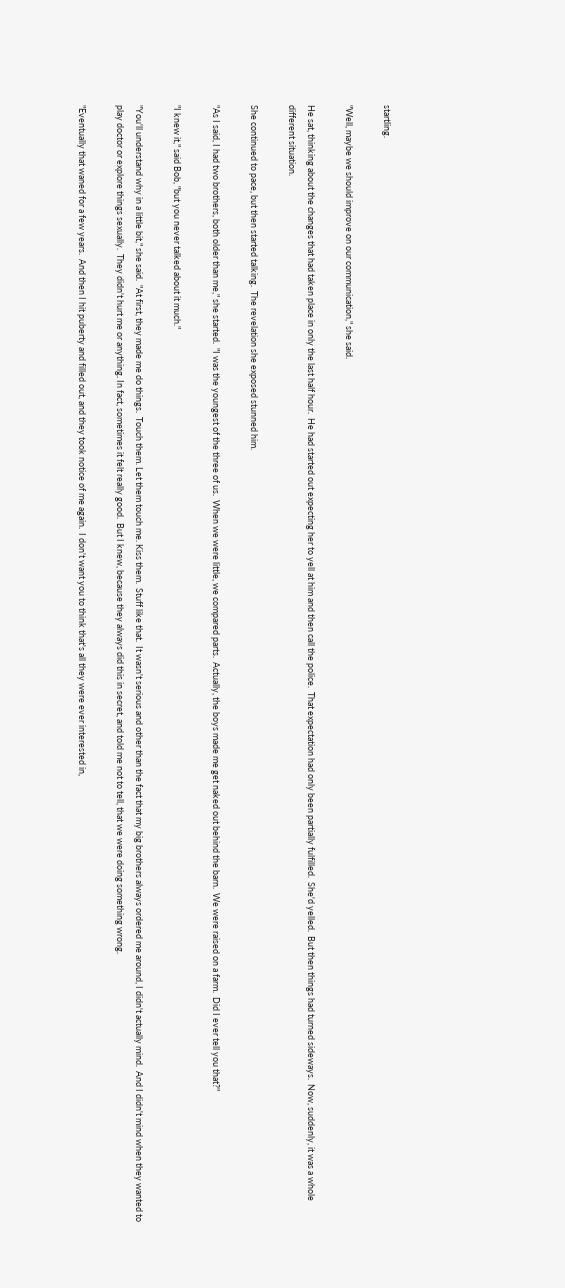startling.

"Well, maybe we should improve on our communication," she said.

He sat, thinking about the changes that had taken place in only the last half hour.  He had started out expecting her to yell at him and then call the police.  That expectation had only been partially fulfilled.  She'd yelled.  But then things had turned sideways.  Now, suddenly, it was a whole different situation.

She continued to pace, but then started talking.  The revelation she exposed stunned him.

"As I said, I had two brothers, both older than me," she started.  "I was the youngest of the three of us.  When we were little, we compared parts.  Actually, the boys made me get naked out behind the barn.  We were raised on a farm.  Did I ever tell you that?"

"I knew it," said Bob, "but you never talked about it much."

"You'll understand why in a little bit," she said.  "At first, they made me do things.  Touch them. Let them touch me. Kiss them.  Stuff like that.  It wasn't serious and other than the fact that my big brothers always ordered me around, I didn't actually mind.  And I didn't mind when they wanted to play doctor or explore things sexually.  They didn't hurt me or anything. In fact, sometimes it felt really good.  But I knew, because they always did this in secret, and told me not to tell, that we were doing something wrong.

"Eventually that waned for a few years.  And then I hit puberty and filled out, and they took notice of me again.  I don't want you to think that's all they were ever interested in,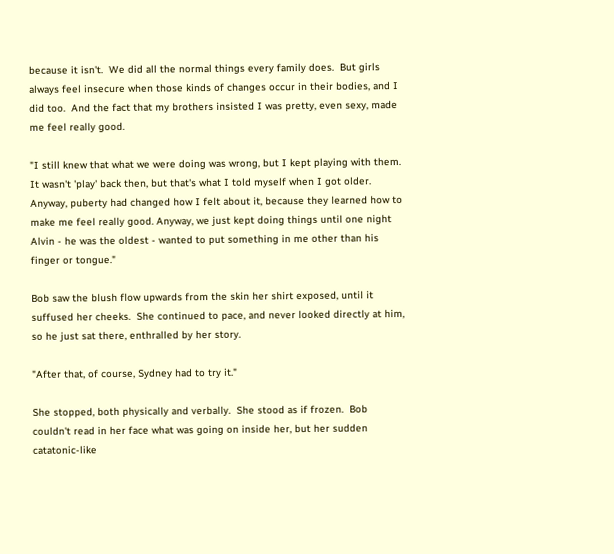because it isn't.  We did all the normal things every family does.  But girls always feel insecure when those kinds of changes occur in their bodies, and I did too.  And the fact that my brothers insisted I was pretty, even sexy, made me feel really good.

"I still knew that what we were doing was wrong, but I kept playing with them.  It wasn't 'play' back then, but that's what I told myself when I got older. Anyway, puberty had changed how I felt about it, because they learned how to make me feel really good. Anyway, we just kept doing things until one night Alvin - he was the oldest - wanted to put something in me other than his finger or tongue."

Bob saw the blush flow upwards from the skin her shirt exposed, until it suffused her cheeks.  She continued to pace, and never looked directly at him, so he just sat there, enthralled by her story.

"After that, of course, Sydney had to try it."

She stopped, both physically and verbally.  She stood as if frozen.  Bob couldn't read in her face what was going on inside her, but her sudden catatonic-like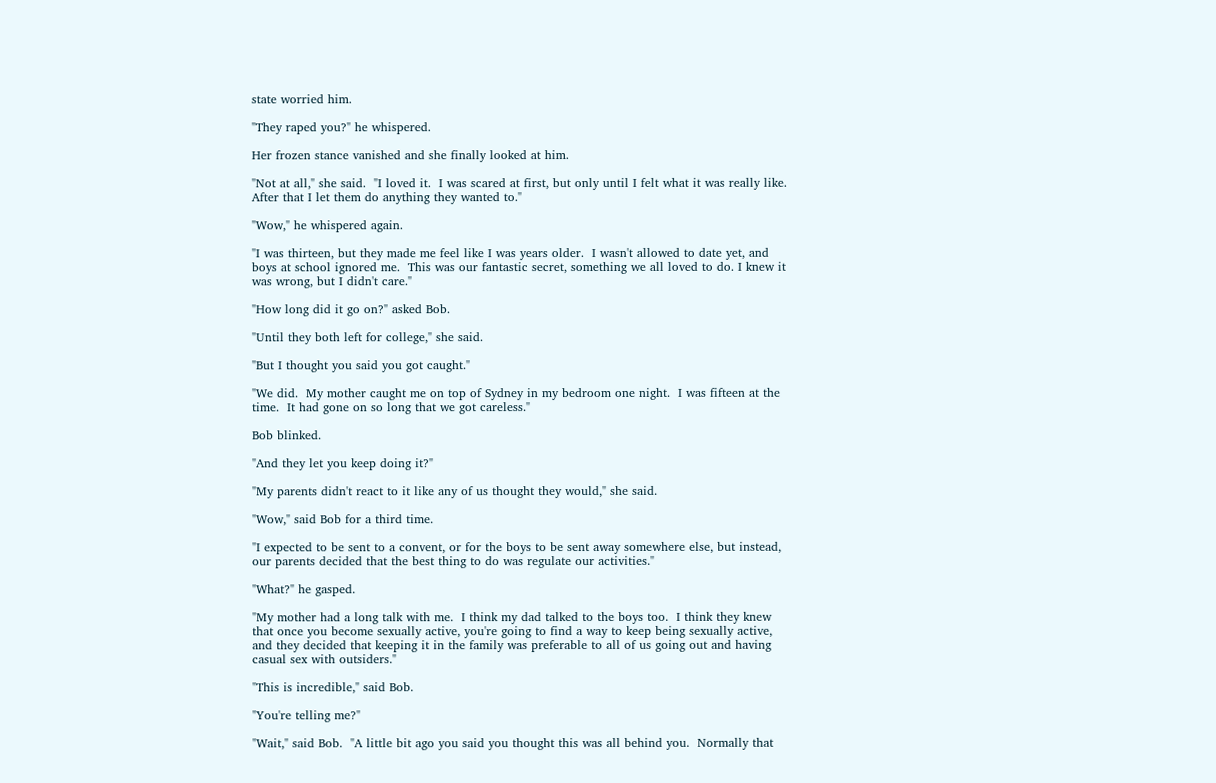state worried him.

"They raped you?" he whispered.

Her frozen stance vanished and she finally looked at him.

"Not at all," she said.  "I loved it.  I was scared at first, but only until I felt what it was really like.  After that I let them do anything they wanted to."

"Wow," he whispered again.

"I was thirteen, but they made me feel like I was years older.  I wasn't allowed to date yet, and boys at school ignored me.  This was our fantastic secret, something we all loved to do. I knew it was wrong, but I didn't care."

"How long did it go on?" asked Bob.

"Until they both left for college," she said.

"But I thought you said you got caught."

"We did.  My mother caught me on top of Sydney in my bedroom one night.  I was fifteen at the time.  It had gone on so long that we got careless."

Bob blinked.

"And they let you keep doing it?"

"My parents didn't react to it like any of us thought they would," she said.

"Wow," said Bob for a third time.

"I expected to be sent to a convent, or for the boys to be sent away somewhere else, but instead, our parents decided that the best thing to do was regulate our activities."

"What?" he gasped.

"My mother had a long talk with me.  I think my dad talked to the boys too.  I think they knew that once you become sexually active, you're going to find a way to keep being sexually active, and they decided that keeping it in the family was preferable to all of us going out and having casual sex with outsiders."

"This is incredible," said Bob.

"You're telling me?"

"Wait," said Bob.  "A little bit ago you said you thought this was all behind you.  Normally that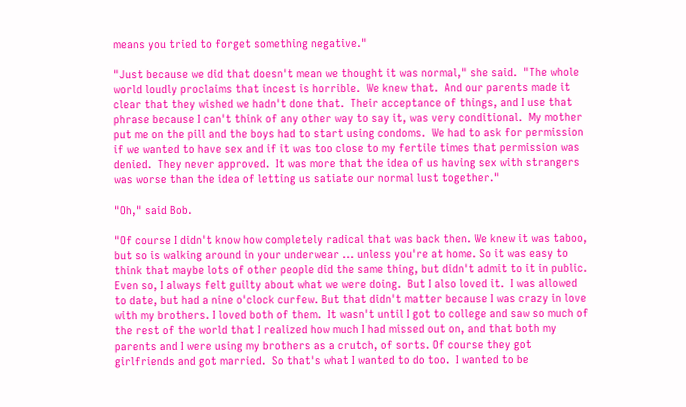means you tried to forget something negative."

"Just because we did that doesn't mean we thought it was normal," she said.  "The whole world loudly proclaims that incest is horrible.  We knew that.  And our parents made it clear that they wished we hadn't done that.  Their acceptance of things, and I use that phrase because I can't think of any other way to say it, was very conditional.  My mother put me on the pill and the boys had to start using condoms.  We had to ask for permission if we wanted to have sex and if it was too close to my fertile times that permission was denied.  They never approved.  It was more that the idea of us having sex with strangers was worse than the idea of letting us satiate our normal lust together."

"Oh," said Bob.

"Of course I didn't know how completely radical that was back then. We knew it was taboo, but so is walking around in your underwear ... unless you're at home. So it was easy to think that maybe lots of other people did the same thing, but didn't admit to it in public. Even so, I always felt guilty about what we were doing.  But I also loved it.  I was allowed to date, but had a nine o'clock curfew. But that didn't matter because I was crazy in love with my brothers. I loved both of them.  It wasn't until I got to college and saw so much of the rest of the world that I realized how much I had missed out on, and that both my parents and I were using my brothers as a crutch, of sorts. Of course they got girlfriends and got married.  So that's what I wanted to do too.  I wanted to be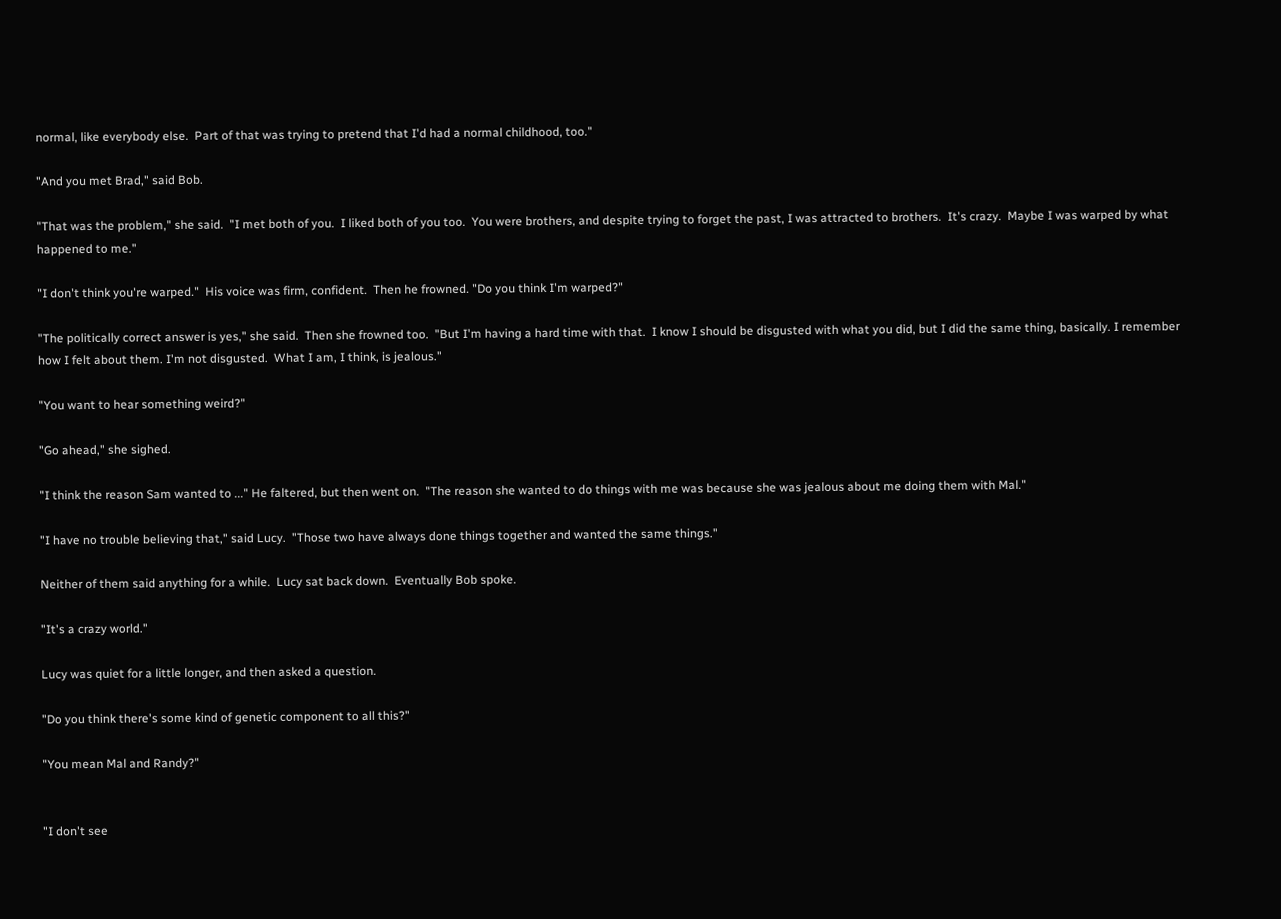normal, like everybody else.  Part of that was trying to pretend that I'd had a normal childhood, too."

"And you met Brad," said Bob.

"That was the problem," she said.  "I met both of you.  I liked both of you too.  You were brothers, and despite trying to forget the past, I was attracted to brothers.  It's crazy.  Maybe I was warped by what happened to me."

"I don't think you're warped."  His voice was firm, confident.  Then he frowned. "Do you think I'm warped?"

"The politically correct answer is yes," she said.  Then she frowned too.  "But I'm having a hard time with that.  I know I should be disgusted with what you did, but I did the same thing, basically. I remember how I felt about them. I'm not disgusted.  What I am, I think, is jealous."

"You want to hear something weird?"

"Go ahead," she sighed.

"I think the reason Sam wanted to ..." He faltered, but then went on.  "The reason she wanted to do things with me was because she was jealous about me doing them with Mal."

"I have no trouble believing that," said Lucy.  "Those two have always done things together and wanted the same things."

Neither of them said anything for a while.  Lucy sat back down.  Eventually Bob spoke.

"It's a crazy world."

Lucy was quiet for a little longer, and then asked a question.

"Do you think there's some kind of genetic component to all this?"

"You mean Mal and Randy?"


"I don't see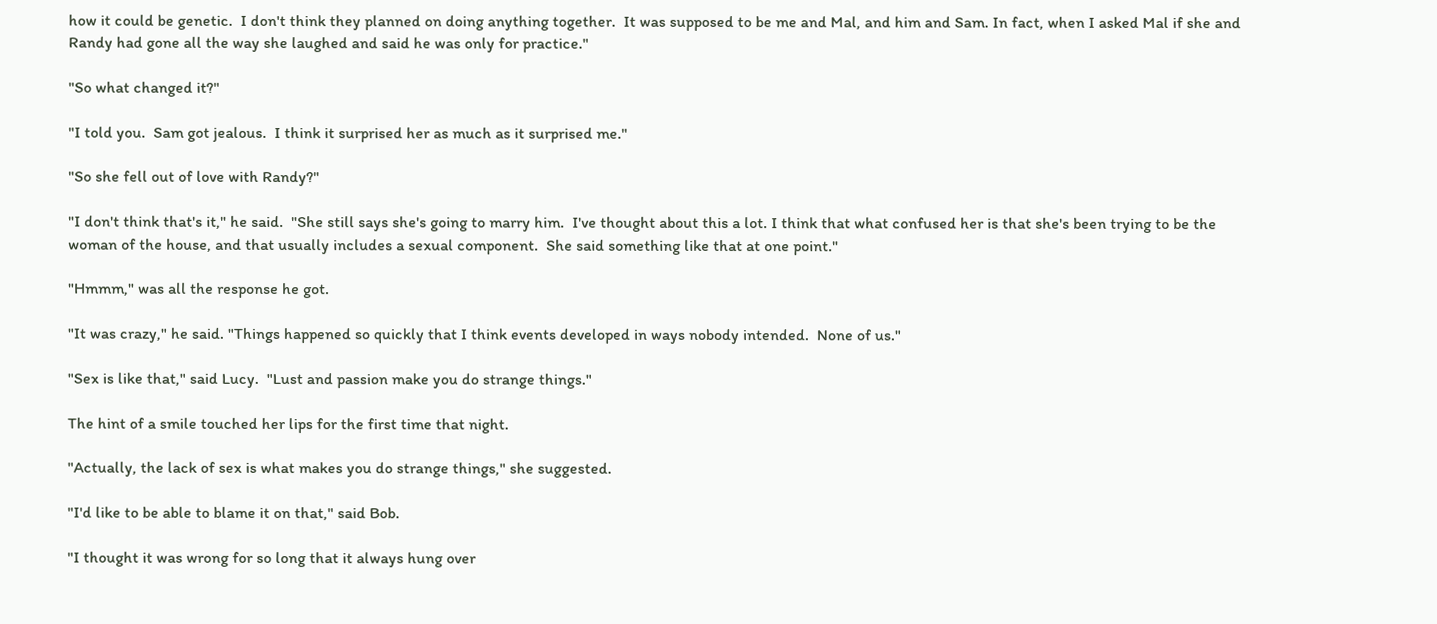how it could be genetic.  I don't think they planned on doing anything together.  It was supposed to be me and Mal, and him and Sam. In fact, when I asked Mal if she and Randy had gone all the way she laughed and said he was only for practice."

"So what changed it?"

"I told you.  Sam got jealous.  I think it surprised her as much as it surprised me."

"So she fell out of love with Randy?"

"I don't think that's it," he said.  "She still says she's going to marry him.  I've thought about this a lot. I think that what confused her is that she's been trying to be the woman of the house, and that usually includes a sexual component.  She said something like that at one point."

"Hmmm," was all the response he got.

"It was crazy," he said. "Things happened so quickly that I think events developed in ways nobody intended.  None of us."

"Sex is like that," said Lucy.  "Lust and passion make you do strange things."

The hint of a smile touched her lips for the first time that night.

"Actually, the lack of sex is what makes you do strange things," she suggested.

"I'd like to be able to blame it on that," said Bob.

"I thought it was wrong for so long that it always hung over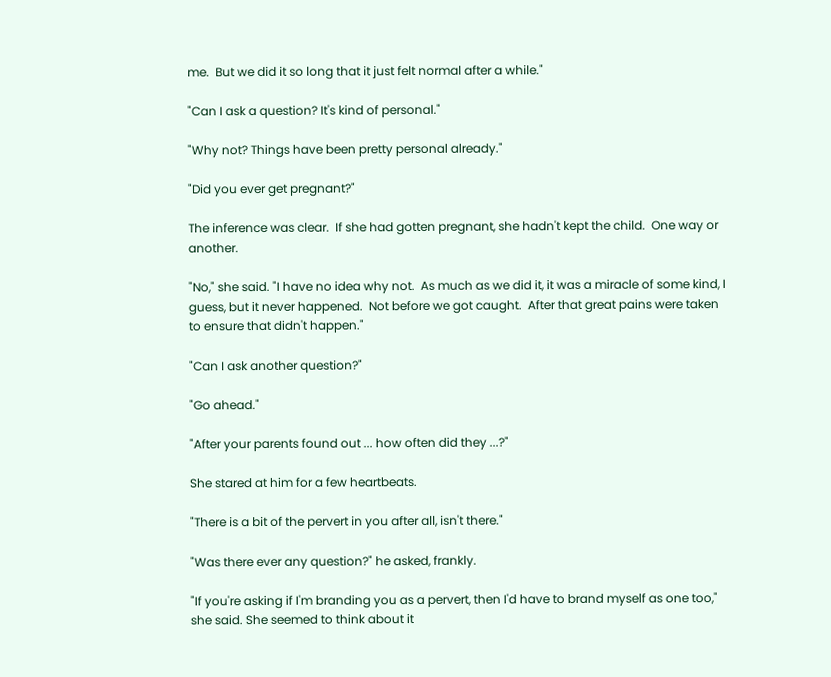me.  But we did it so long that it just felt normal after a while."

"Can I ask a question? It's kind of personal."

"Why not? Things have been pretty personal already."

"Did you ever get pregnant?"

The inference was clear.  If she had gotten pregnant, she hadn't kept the child.  One way or another.

"No," she said. "I have no idea why not.  As much as we did it, it was a miracle of some kind, I guess, but it never happened.  Not before we got caught.  After that great pains were taken to ensure that didn't happen."

"Can I ask another question?"

"Go ahead."

"After your parents found out ... how often did they ...?"

She stared at him for a few heartbeats.

"There is a bit of the pervert in you after all, isn't there."

"Was there ever any question?" he asked, frankly.

"If you're asking if I'm branding you as a pervert, then I'd have to brand myself as one too," she said. She seemed to think about it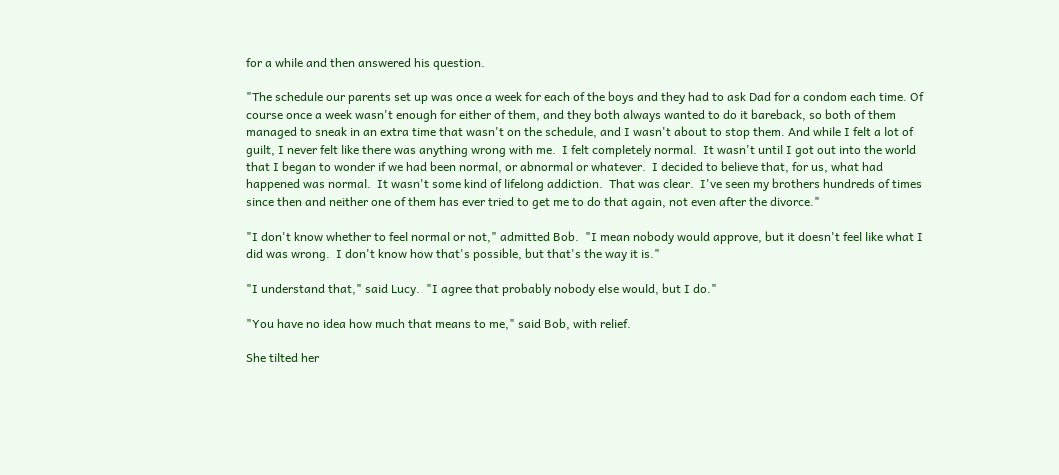for a while and then answered his question.

"The schedule our parents set up was once a week for each of the boys and they had to ask Dad for a condom each time. Of course once a week wasn't enough for either of them, and they both always wanted to do it bareback, so both of them managed to sneak in an extra time that wasn't on the schedule, and I wasn't about to stop them. And while I felt a lot of guilt, I never felt like there was anything wrong with me.  I felt completely normal.  It wasn't until I got out into the world that I began to wonder if we had been normal, or abnormal or whatever.  I decided to believe that, for us, what had happened was normal.  It wasn't some kind of lifelong addiction.  That was clear.  I've seen my brothers hundreds of times since then and neither one of them has ever tried to get me to do that again, not even after the divorce."

"I don't know whether to feel normal or not," admitted Bob.  "I mean nobody would approve, but it doesn't feel like what I did was wrong.  I don't know how that's possible, but that's the way it is."

"I understand that," said Lucy.  "I agree that probably nobody else would, but I do."

"You have no idea how much that means to me," said Bob, with relief.

She tilted her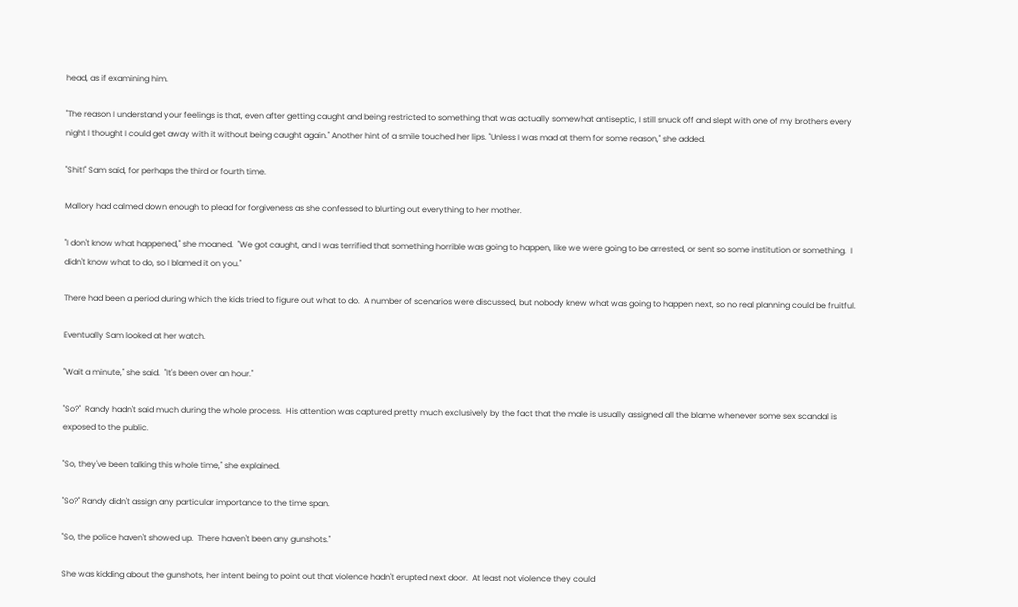head, as if examining him.

"The reason I understand your feelings is that, even after getting caught and being restricted to something that was actually somewhat antiseptic, I still snuck off and slept with one of my brothers every night I thought I could get away with it without being caught again." Another hint of a smile touched her lips. "Unless I was mad at them for some reason," she added.

"Shit!" Sam said, for perhaps the third or fourth time.

Mallory had calmed down enough to plead for forgiveness as she confessed to blurting out everything to her mother.

"I don't know what happened," she moaned.  "We got caught, and I was terrified that something horrible was going to happen, like we were going to be arrested, or sent so some institution or something.  I didn't know what to do, so I blamed it on you."

There had been a period during which the kids tried to figure out what to do.  A number of scenarios were discussed, but nobody knew what was going to happen next, so no real planning could be fruitful.

Eventually Sam looked at her watch.

"Wait a minute," she said.  "It's been over an hour."

"So?"  Randy hadn't said much during the whole process.  His attention was captured pretty much exclusively by the fact that the male is usually assigned all the blame whenever some sex scandal is exposed to the public.

"So, they've been talking this whole time," she explained.

"So?" Randy didn't assign any particular importance to the time span.

"So, the police haven't showed up.  There haven't been any gunshots."

She was kidding about the gunshots, her intent being to point out that violence hadn't erupted next door.  At least not violence they could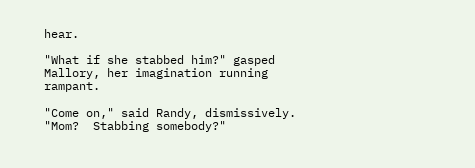hear.

"What if she stabbed him?" gasped Mallory, her imagination running rampant.

"Come on," said Randy, dismissively.  "Mom?  Stabbing somebody?"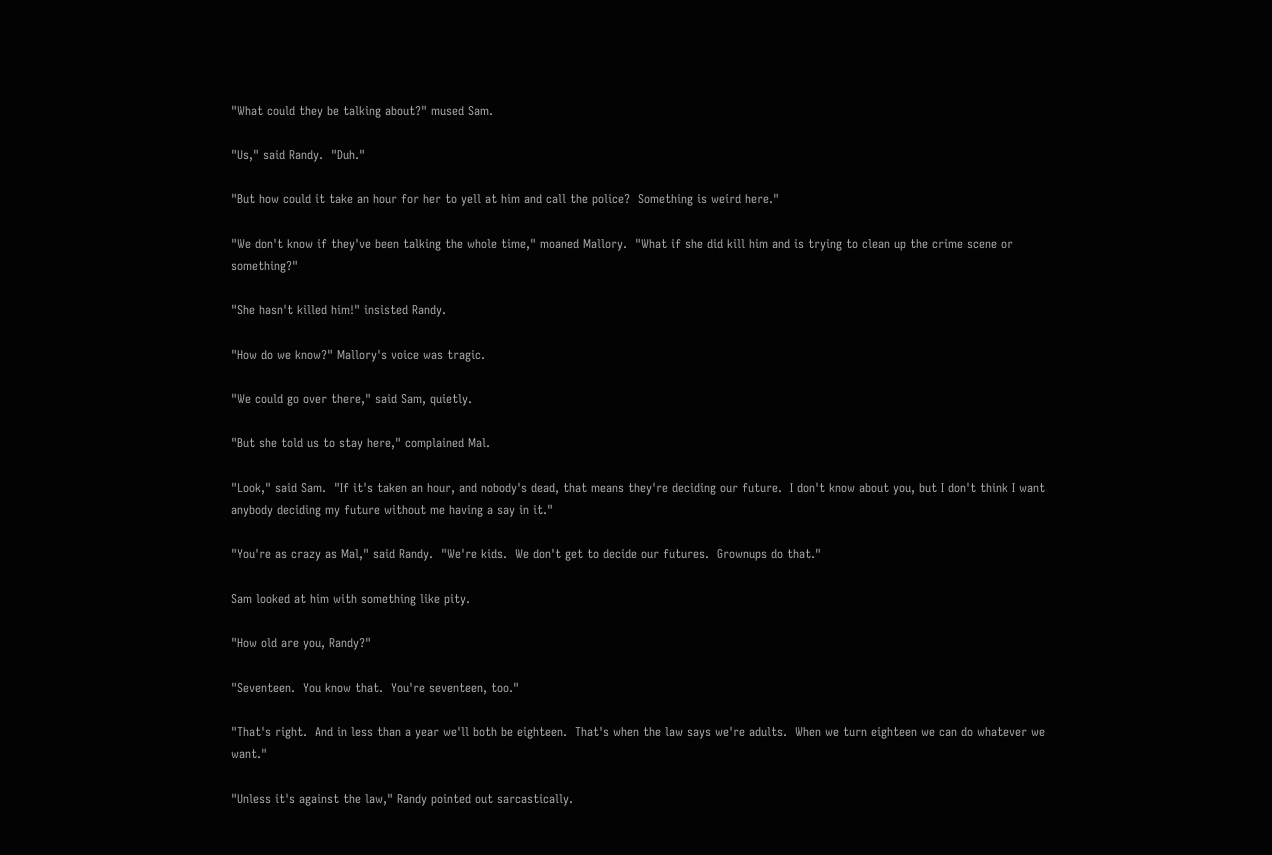"What could they be talking about?" mused Sam.

"Us," said Randy.  "Duh."

"But how could it take an hour for her to yell at him and call the police?  Something is weird here."

"We don't know if they've been talking the whole time," moaned Mallory.  "What if she did kill him and is trying to clean up the crime scene or something?"

"She hasn't killed him!" insisted Randy.

"How do we know?" Mallory's voice was tragic.

"We could go over there," said Sam, quietly.

"But she told us to stay here," complained Mal.

"Look," said Sam.  "If it's taken an hour, and nobody's dead, that means they're deciding our future.  I don't know about you, but I don't think I want anybody deciding my future without me having a say in it."

"You're as crazy as Mal," said Randy.  "We're kids.  We don't get to decide our futures.  Grownups do that."

Sam looked at him with something like pity.

"How old are you, Randy?"

"Seventeen.  You know that.  You're seventeen, too."

"That's right.  And in less than a year we'll both be eighteen.  That's when the law says we're adults.  When we turn eighteen we can do whatever we want."

"Unless it's against the law," Randy pointed out sarcastically.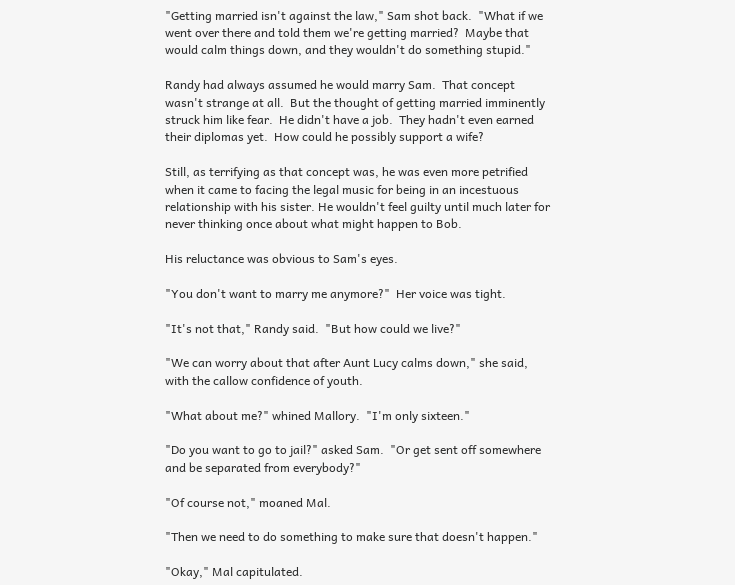"Getting married isn't against the law," Sam shot back.  "What if we went over there and told them we're getting married?  Maybe that would calm things down, and they wouldn't do something stupid."

Randy had always assumed he would marry Sam.  That concept wasn't strange at all.  But the thought of getting married imminently struck him like fear.  He didn't have a job.  They hadn't even earned their diplomas yet.  How could he possibly support a wife?

Still, as terrifying as that concept was, he was even more petrified when it came to facing the legal music for being in an incestuous relationship with his sister. He wouldn't feel guilty until much later for never thinking once about what might happen to Bob.

His reluctance was obvious to Sam's eyes.

"You don't want to marry me anymore?"  Her voice was tight.

"It's not that," Randy said.  "But how could we live?"

"We can worry about that after Aunt Lucy calms down," she said, with the callow confidence of youth.

"What about me?" whined Mallory.  "I'm only sixteen."

"Do you want to go to jail?" asked Sam.  "Or get sent off somewhere and be separated from everybody?"

"Of course not," moaned Mal.

"Then we need to do something to make sure that doesn't happen."

"Okay," Mal capitulated.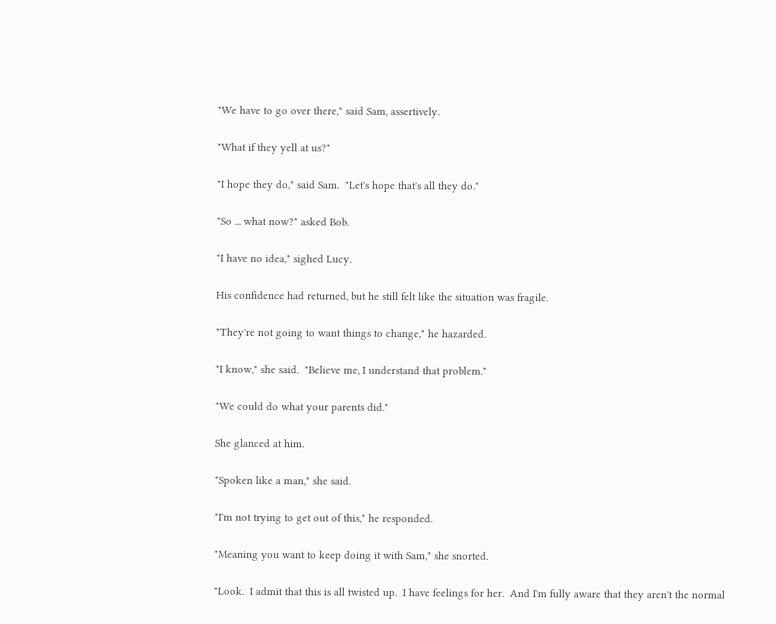"We have to go over there," said Sam, assertively.

"What if they yell at us?"

"I hope they do," said Sam.  "Let's hope that's all they do."

"So ... what now?" asked Bob.

"I have no idea," sighed Lucy.

His confidence had returned, but he still felt like the situation was fragile.

"They're not going to want things to change," he hazarded.

"I know," she said.  "Believe me, I understand that problem."

"We could do what your parents did."

She glanced at him.

"Spoken like a man," she said.

"I'm not trying to get out of this," he responded.

"Meaning you want to keep doing it with Sam," she snorted.

"Look.  I admit that this is all twisted up.  I have feelings for her.  And I'm fully aware that they aren't the normal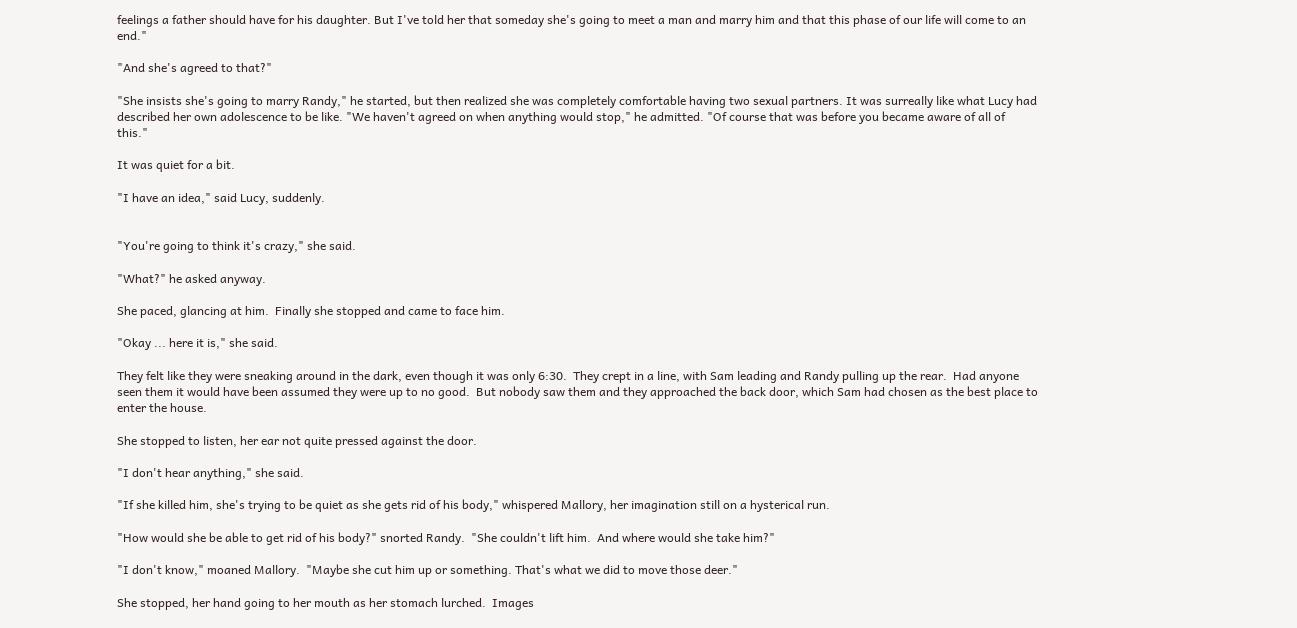feelings a father should have for his daughter. But I've told her that someday she's going to meet a man and marry him and that this phase of our life will come to an end."

"And she's agreed to that?"

"She insists she's going to marry Randy," he started, but then realized she was completely comfortable having two sexual partners. It was surreally like what Lucy had described her own adolescence to be like. "We haven't agreed on when anything would stop," he admitted. "Of course that was before you became aware of all of this."

It was quiet for a bit.

"I have an idea," said Lucy, suddenly.


"You're going to think it's crazy," she said.

"What?" he asked anyway.

She paced, glancing at him.  Finally she stopped and came to face him.

"Okay ... here it is," she said.

They felt like they were sneaking around in the dark, even though it was only 6:30.  They crept in a line, with Sam leading and Randy pulling up the rear.  Had anyone seen them it would have been assumed they were up to no good.  But nobody saw them and they approached the back door, which Sam had chosen as the best place to enter the house.

She stopped to listen, her ear not quite pressed against the door.

"I don't hear anything," she said.

"If she killed him, she's trying to be quiet as she gets rid of his body," whispered Mallory, her imagination still on a hysterical run.

"How would she be able to get rid of his body?" snorted Randy.  "She couldn't lift him.  And where would she take him?"

"I don't know," moaned Mallory.  "Maybe she cut him up or something. That's what we did to move those deer."

She stopped, her hand going to her mouth as her stomach lurched.  Images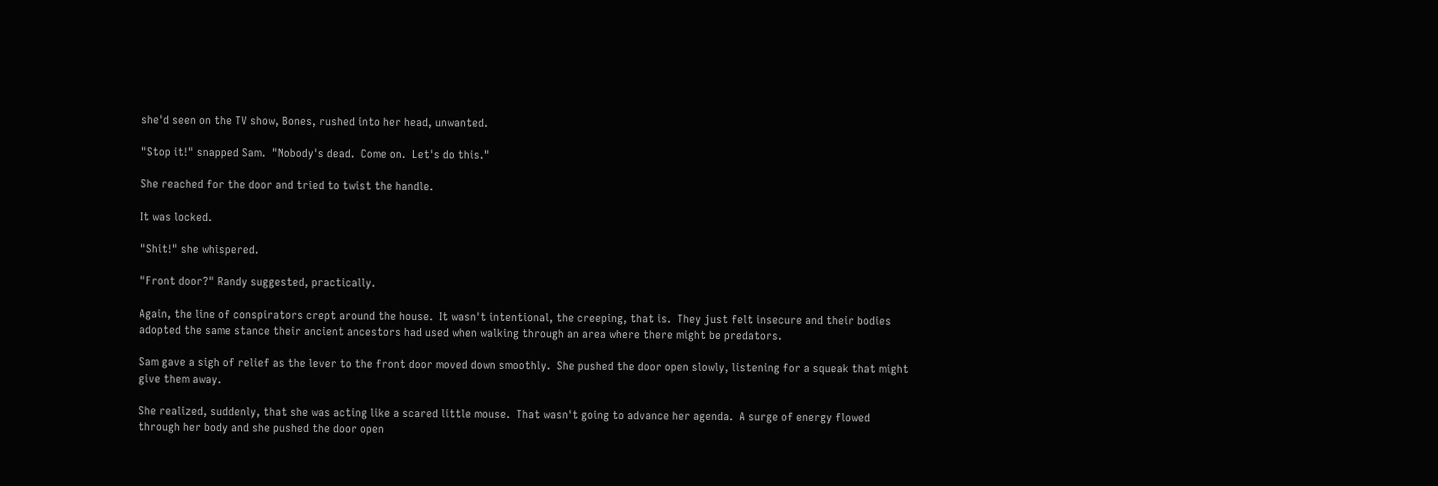she'd seen on the TV show, Bones, rushed into her head, unwanted.

"Stop it!" snapped Sam.  "Nobody's dead.  Come on.  Let's do this."

She reached for the door and tried to twist the handle.

It was locked.

"Shit!" she whispered.

"Front door?" Randy suggested, practically.

Again, the line of conspirators crept around the house.  It wasn't intentional, the creeping, that is.  They just felt insecure and their bodies adopted the same stance their ancient ancestors had used when walking through an area where there might be predators.

Sam gave a sigh of relief as the lever to the front door moved down smoothly.  She pushed the door open slowly, listening for a squeak that might give them away.

She realized, suddenly, that she was acting like a scared little mouse.  That wasn't going to advance her agenda.  A surge of energy flowed through her body and she pushed the door open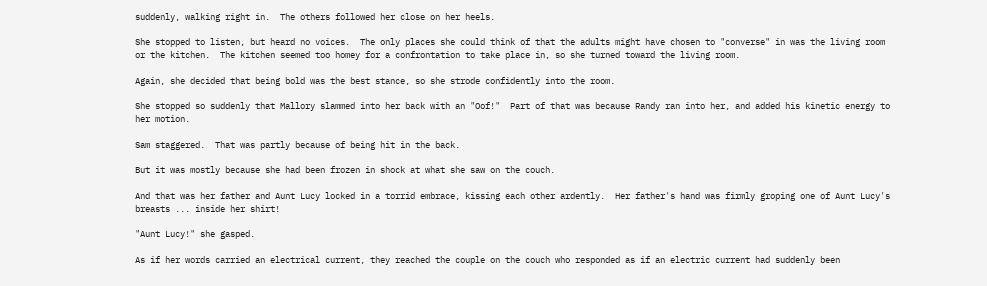suddenly, walking right in.  The others followed her close on her heels.

She stopped to listen, but heard no voices.  The only places she could think of that the adults might have chosen to "converse" in was the living room or the kitchen.  The kitchen seemed too homey for a confrontation to take place in, so she turned toward the living room.

Again, she decided that being bold was the best stance, so she strode confidently into the room.

She stopped so suddenly that Mallory slammed into her back with an "Oof!"  Part of that was because Randy ran into her, and added his kinetic energy to her motion.

Sam staggered.  That was partly because of being hit in the back.

But it was mostly because she had been frozen in shock at what she saw on the couch.

And that was her father and Aunt Lucy locked in a torrid embrace, kissing each other ardently.  Her father's hand was firmly groping one of Aunt Lucy's breasts ... inside her shirt!

"Aunt Lucy!" she gasped.

As if her words carried an electrical current, they reached the couple on the couch who responded as if an electric current had suddenly been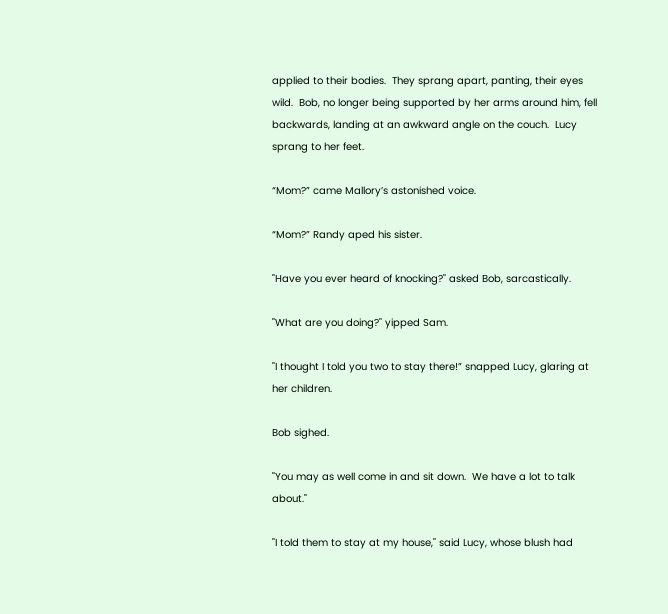applied to their bodies.  They sprang apart, panting, their eyes wild.  Bob, no longer being supported by her arms around him, fell backwards, landing at an awkward angle on the couch.  Lucy sprang to her feet.

“Mom?” came Mallory’s astonished voice.

“Mom?” Randy aped his sister.

"Have you ever heard of knocking?" asked Bob, sarcastically.

"What are you doing?" yipped Sam.

"I thought I told you two to stay there!” snapped Lucy, glaring at her children.

Bob sighed.

"You may as well come in and sit down.  We have a lot to talk about."

"I told them to stay at my house," said Lucy, whose blush had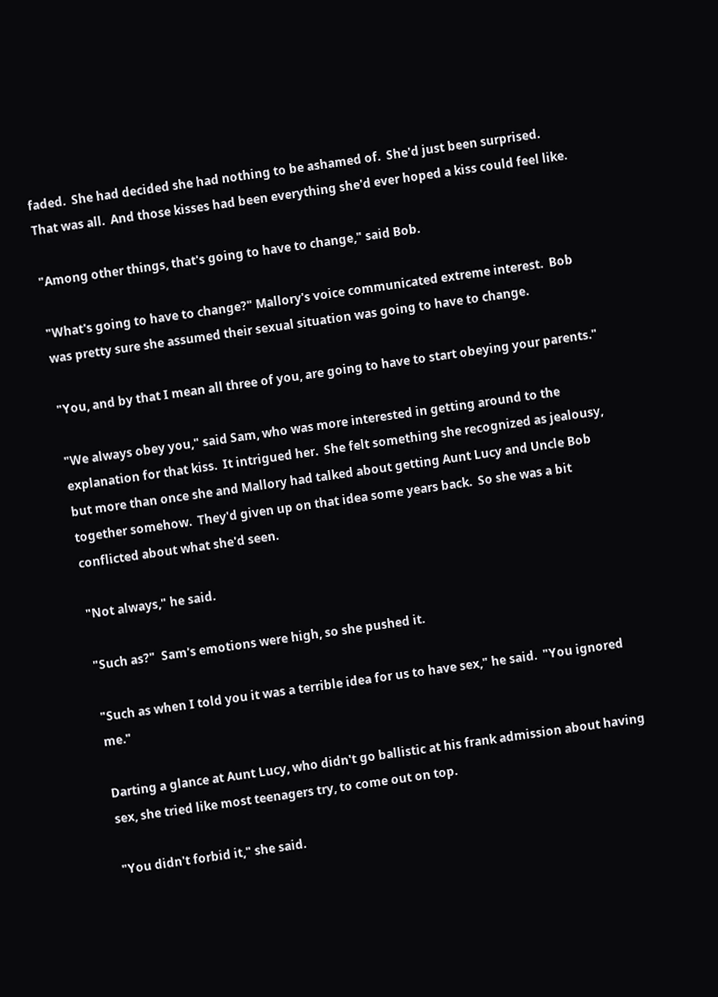faded.  She had decided she had nothing to be ashamed of.  She'd just been surprised.  That was all.  And those kisses had been everything she'd ever hoped a kiss could feel like.

"Among other things, that's going to have to change," said Bob.

"What's going to have to change?" Mallory's voice communicated extreme interest.  Bob was pretty sure she assumed their sexual situation was going to have to change.

"You, and by that I mean all three of you, are going to have to start obeying your parents."

"We always obey you," said Sam, who was more interested in getting around to the explanation for that kiss.  It intrigued her.  She felt something she recognized as jealousy, but more than once she and Mallory had talked about getting Aunt Lucy and Uncle Bob together somehow.  They'd given up on that idea some years back.  So she was a bit conflicted about what she'd seen.

"Not always," he said.

"Such as?"  Sam's emotions were high, so she pushed it.

"Such as when I told you it was a terrible idea for us to have sex," he said.  "You ignored me."

Darting a glance at Aunt Lucy, who didn't go ballistic at his frank admission about having sex, she tried like most teenagers try, to come out on top.

"You didn't forbid it," she said.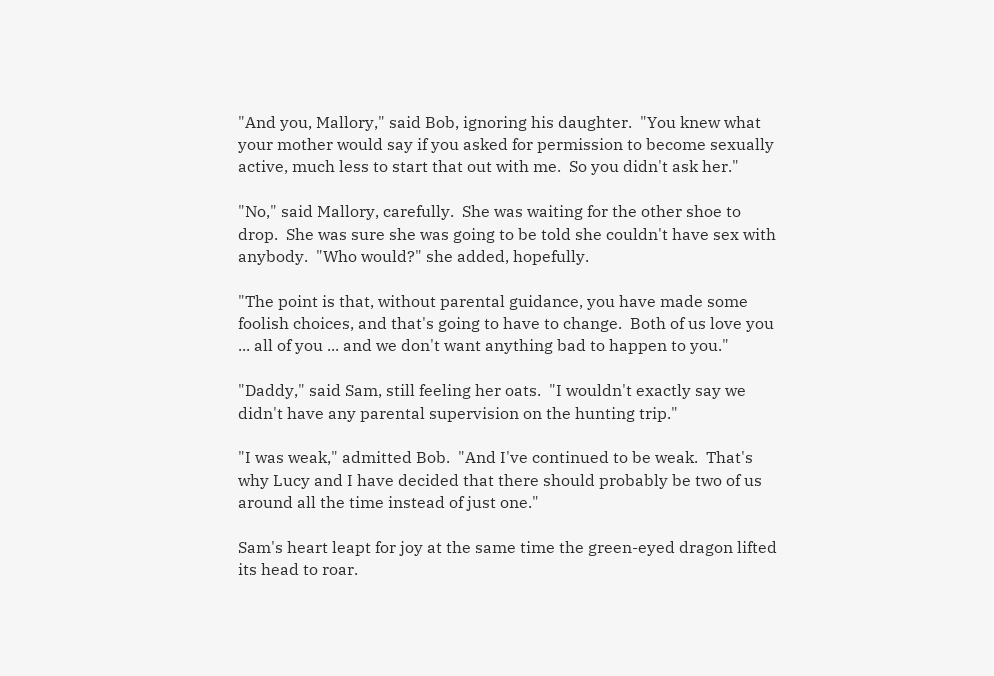"And you, Mallory," said Bob, ignoring his daughter.  "You knew what your mother would say if you asked for permission to become sexually active, much less to start that out with me.  So you didn't ask her."

"No," said Mallory, carefully.  She was waiting for the other shoe to drop.  She was sure she was going to be told she couldn't have sex with anybody.  "Who would?" she added, hopefully.

"The point is that, without parental guidance, you have made some foolish choices, and that's going to have to change.  Both of us love you ... all of you ... and we don't want anything bad to happen to you."

"Daddy," said Sam, still feeling her oats.  "I wouldn't exactly say we didn't have any parental supervision on the hunting trip."

"I was weak," admitted Bob.  "And I've continued to be weak.  That's why Lucy and I have decided that there should probably be two of us around all the time instead of just one."

Sam's heart leapt for joy at the same time the green-eyed dragon lifted its head to roar.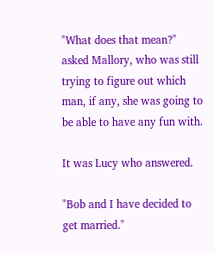"What does that mean?" asked Mallory, who was still trying to figure out which man, if any, she was going to be able to have any fun with.

It was Lucy who answered.

"Bob and I have decided to get married."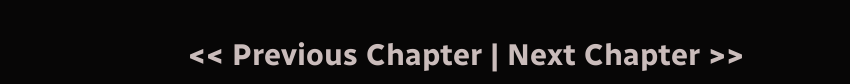<< Previous Chapter | Next Chapter >>